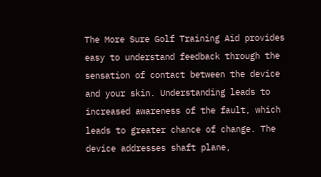The More Sure Golf Training Aid provides easy to understand feedback through the sensation of contact between the device and your skin. Understanding leads to increased awareness of the fault, which leads to greater chance of change. The device addresses shaft plane,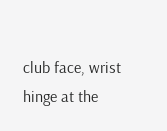club face, wrist hinge at the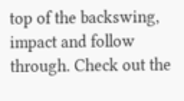top of the backswing, impact and follow through. Check out the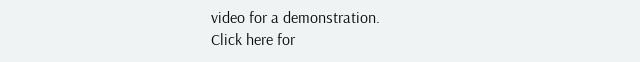video for a demonstration.
Click here for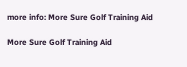more info: More Sure Golf Training Aid

More Sure Golf Training Aid